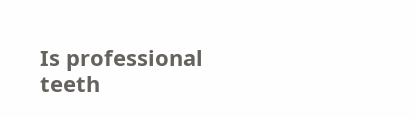Is professional teeth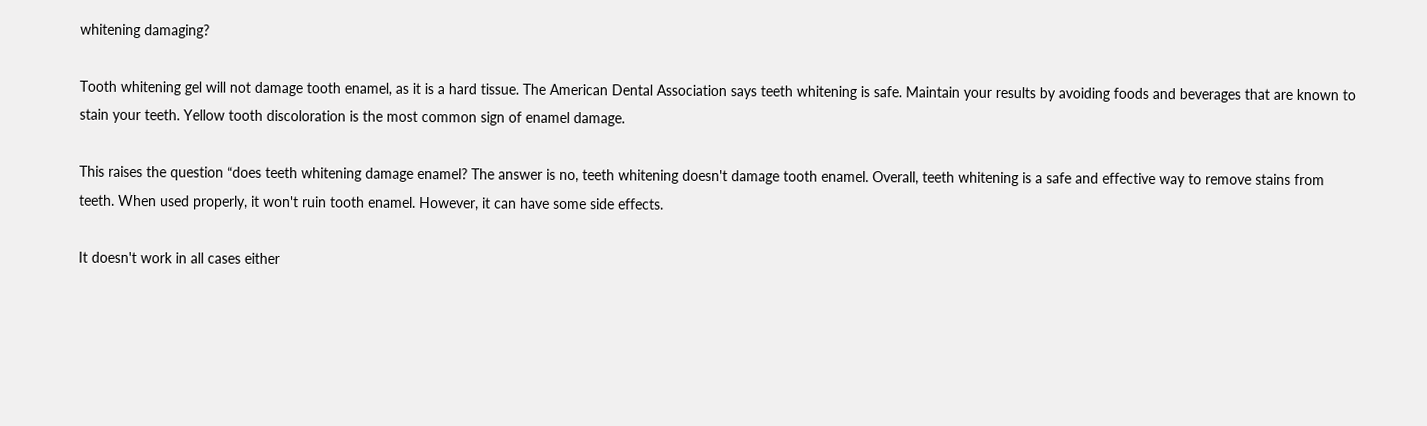whitening damaging?

Tooth whitening gel will not damage tooth enamel, as it is a hard tissue. The American Dental Association says teeth whitening is safe. Maintain your results by avoiding foods and beverages that are known to stain your teeth. Yellow tooth discoloration is the most common sign of enamel damage.

This raises the question “does teeth whitening damage enamel? The answer is no, teeth whitening doesn't damage tooth enamel. Overall, teeth whitening is a safe and effective way to remove stains from teeth. When used properly, it won't ruin tooth enamel. However, it can have some side effects.

It doesn't work in all cases either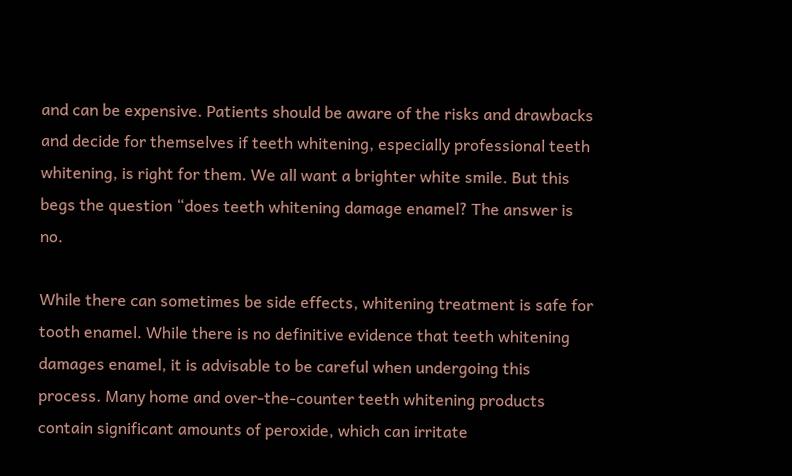and can be expensive. Patients should be aware of the risks and drawbacks and decide for themselves if teeth whitening, especially professional teeth whitening, is right for them. We all want a brighter white smile. But this begs the question “does teeth whitening damage enamel? The answer is no.

While there can sometimes be side effects, whitening treatment is safe for tooth enamel. While there is no definitive evidence that teeth whitening damages enamel, it is advisable to be careful when undergoing this process. Many home and over-the-counter teeth whitening products contain significant amounts of peroxide, which can irritate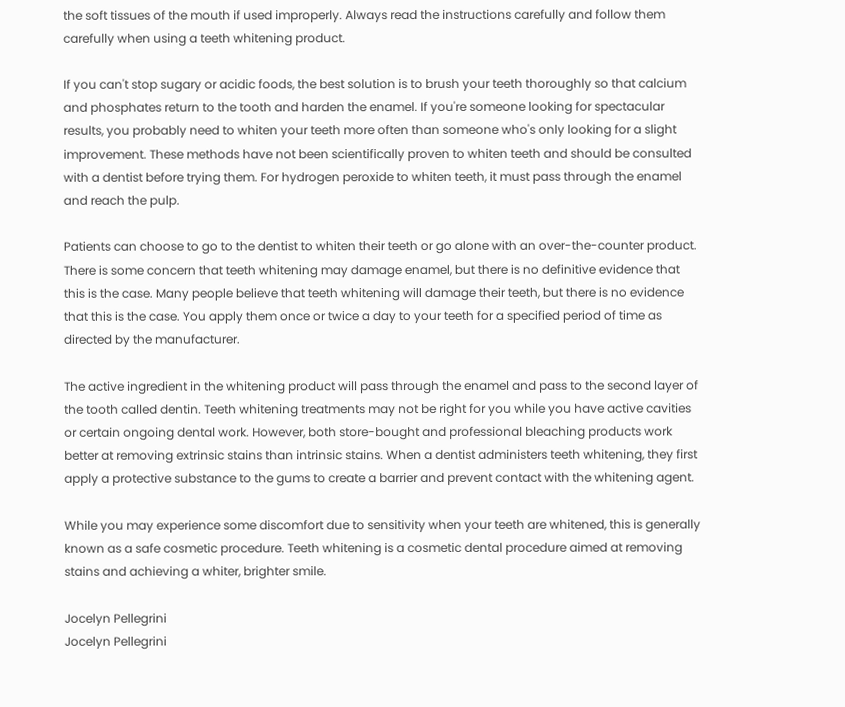the soft tissues of the mouth if used improperly. Always read the instructions carefully and follow them carefully when using a teeth whitening product.

If you can't stop sugary or acidic foods, the best solution is to brush your teeth thoroughly so that calcium and phosphates return to the tooth and harden the enamel. If you're someone looking for spectacular results, you probably need to whiten your teeth more often than someone who's only looking for a slight improvement. These methods have not been scientifically proven to whiten teeth and should be consulted with a dentist before trying them. For hydrogen peroxide to whiten teeth, it must pass through the enamel and reach the pulp.

Patients can choose to go to the dentist to whiten their teeth or go alone with an over-the-counter product. There is some concern that teeth whitening may damage enamel, but there is no definitive evidence that this is the case. Many people believe that teeth whitening will damage their teeth, but there is no evidence that this is the case. You apply them once or twice a day to your teeth for a specified period of time as directed by the manufacturer.

The active ingredient in the whitening product will pass through the enamel and pass to the second layer of the tooth called dentin. Teeth whitening treatments may not be right for you while you have active cavities or certain ongoing dental work. However, both store-bought and professional bleaching products work better at removing extrinsic stains than intrinsic stains. When a dentist administers teeth whitening, they first apply a protective substance to the gums to create a barrier and prevent contact with the whitening agent.

While you may experience some discomfort due to sensitivity when your teeth are whitened, this is generally known as a safe cosmetic procedure. Teeth whitening is a cosmetic dental procedure aimed at removing stains and achieving a whiter, brighter smile.

Jocelyn Pellegrini
Jocelyn Pellegrini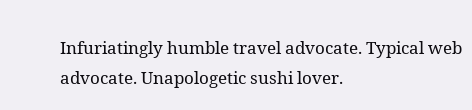Infuriatingly humble travel advocate. Typical web advocate. Unapologetic sushi lover.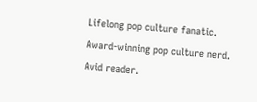Lifelong pop culture fanatic. Award-winning pop culture nerd. Avid reader.